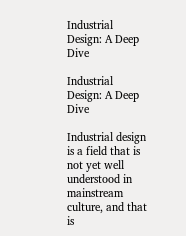Industrial Design: A Deep Dive

Industrial Design: A Deep Dive

Industrial design is a field that is not yet well understood in mainstream culture, and that is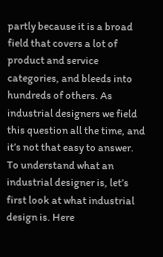partly because it is a broad field that covers a lot of product and service categories, and bleeds into hundreds of others. As industrial designers we field this question all the time, and it’s not that easy to answer. To understand what an industrial designer is, let’s first look at what industrial design is. Here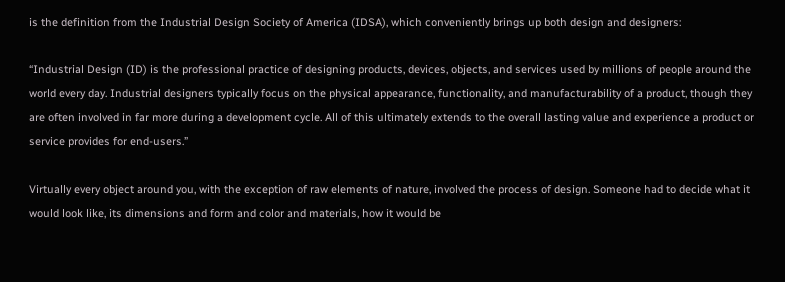is the definition from the Industrial Design Society of America (IDSA), which conveniently brings up both design and designers:

“Industrial Design (ID) is the professional practice of designing products, devices, objects, and services used by millions of people around the world every day. Industrial designers typically focus on the physical appearance, functionality, and manufacturability of a product, though they are often involved in far more during a development cycle. All of this ultimately extends to the overall lasting value and experience a product or service provides for end-users.”

Virtually every object around you, with the exception of raw elements of nature, involved the process of design. Someone had to decide what it would look like, its dimensions and form and color and materials, how it would be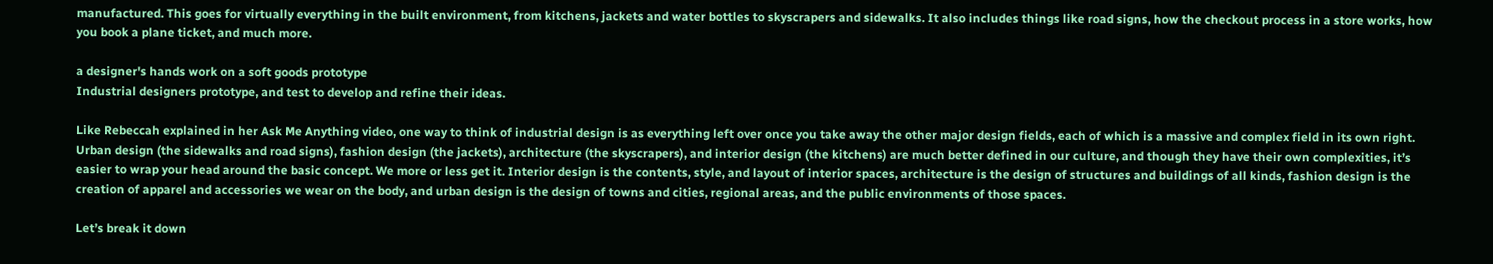manufactured. This goes for virtually everything in the built environment, from kitchens, jackets and water bottles to skyscrapers and sidewalks. It also includes things like road signs, how the checkout process in a store works, how you book a plane ticket, and much more.

a designer's hands work on a soft goods prototype
Industrial designers prototype, and test to develop and refine their ideas.

Like Rebeccah explained in her Ask Me Anything video, one way to think of industrial design is as everything left over once you take away the other major design fields, each of which is a massive and complex field in its own right. Urban design (the sidewalks and road signs), fashion design (the jackets), architecture (the skyscrapers), and interior design (the kitchens) are much better defined in our culture, and though they have their own complexities, it’s easier to wrap your head around the basic concept. We more or less get it. Interior design is the contents, style, and layout of interior spaces, architecture is the design of structures and buildings of all kinds, fashion design is the creation of apparel and accessories we wear on the body, and urban design is the design of towns and cities, regional areas, and the public environments of those spaces.

Let’s break it down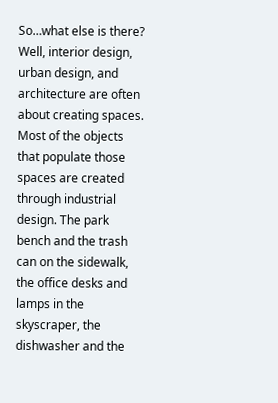So…what else is there? Well, interior design, urban design, and architecture are often about creating spaces. Most of the objects that populate those spaces are created through industrial design. The park bench and the trash can on the sidewalk, the office desks and lamps in the skyscraper, the dishwasher and the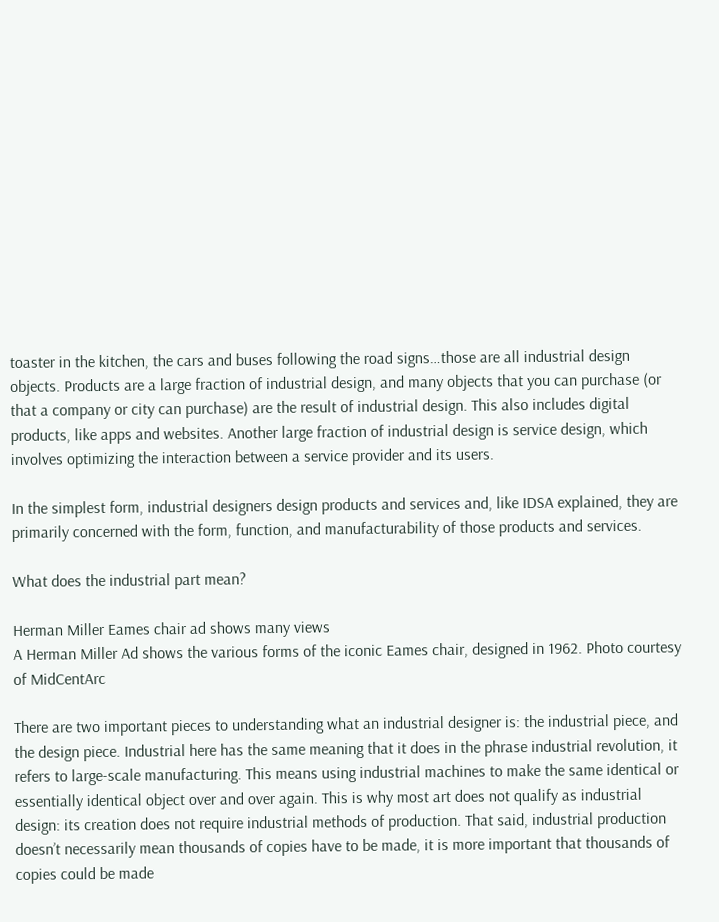toaster in the kitchen, the cars and buses following the road signs…those are all industrial design objects. Products are a large fraction of industrial design, and many objects that you can purchase (or that a company or city can purchase) are the result of industrial design. This also includes digital products, like apps and websites. Another large fraction of industrial design is service design, which involves optimizing the interaction between a service provider and its users.

In the simplest form, industrial designers design products and services and, like IDSA explained, they are primarily concerned with the form, function, and manufacturability of those products and services.

What does the industrial part mean?

Herman Miller Eames chair ad shows many views
A Herman Miller Ad shows the various forms of the iconic Eames chair, designed in 1962. Photo courtesy of MidCentArc

There are two important pieces to understanding what an industrial designer is: the industrial piece, and the design piece. Industrial here has the same meaning that it does in the phrase industrial revolution, it refers to large-scale manufacturing. This means using industrial machines to make the same identical or essentially identical object over and over again. This is why most art does not qualify as industrial design: its creation does not require industrial methods of production. That said, industrial production doesn’t necessarily mean thousands of copies have to be made, it is more important that thousands of copies could be made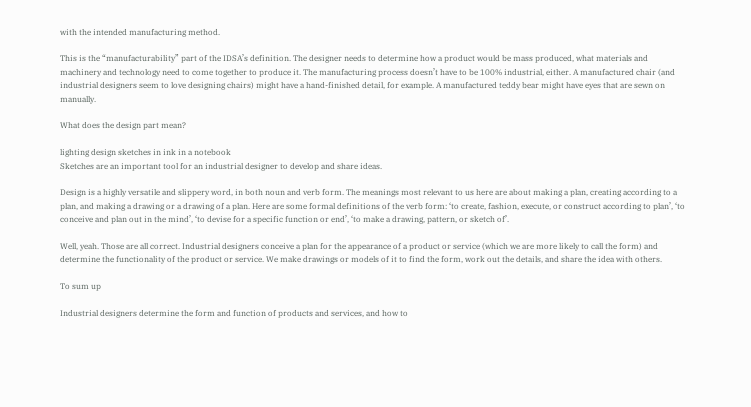with the intended manufacturing method.

This is the “manufacturability” part of the IDSA’s definition. The designer needs to determine how a product would be mass produced, what materials and machinery and technology need to come together to produce it. The manufacturing process doesn’t have to be 100% industrial, either. A manufactured chair (and industrial designers seem to love designing chairs) might have a hand-finished detail, for example. A manufactured teddy bear might have eyes that are sewn on manually.

What does the design part mean?

lighting design sketches in ink in a notebook
Sketches are an important tool for an industrial designer to develop and share ideas.

Design is a highly versatile and slippery word, in both noun and verb form. The meanings most relevant to us here are about making a plan, creating according to a plan, and making a drawing or a drawing of a plan. Here are some formal definitions of the verb form: ‘to create, fashion, execute, or construct according to plan’, ‘to conceive and plan out in the mind’, ‘to devise for a specific function or end’, ‘to make a drawing, pattern, or sketch of’.

Well, yeah. Those are all correct. Industrial designers conceive a plan for the appearance of a product or service (which we are more likely to call the form) and determine the functionality of the product or service. We make drawings or models of it to find the form, work out the details, and share the idea with others.

To sum up

Industrial designers determine the form and function of products and services, and how to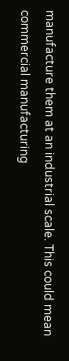manufacture them at an industrial scale. This could mean commercial manufacturing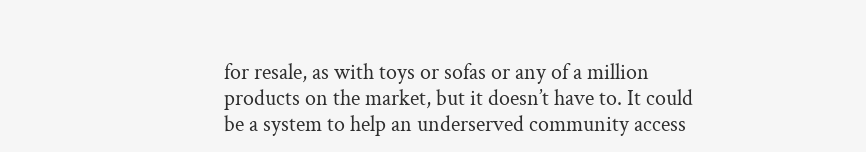for resale, as with toys or sofas or any of a million products on the market, but it doesn’t have to. It could be a system to help an underserved community access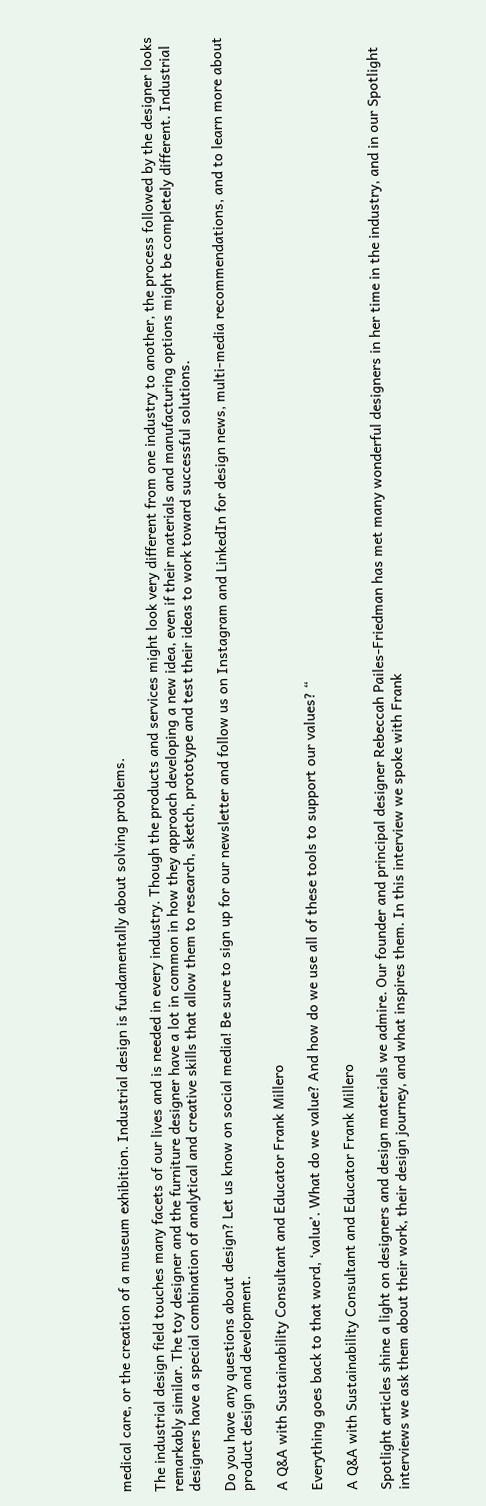medical care, or the creation of a museum exhibition. Industrial design is fundamentally about solving problems.

The industrial design field touches many facets of our lives and is needed in every industry. Though the products and services might look very different from one industry to another, the process followed by the designer looks remarkably similar. The toy designer and the furniture designer have a lot in common in how they approach developing a new idea, even if their materials and manufacturing options might be completely different. Industrial designers have a special combination of analytical and creative skills that allow them to research, sketch, prototype and test their ideas to work toward successful solutions.

Do you have any questions about design? Let us know on social media! Be sure to sign up for our newsletter and follow us on Instagram and LinkedIn for design news, multi-media recommendations, and to learn more about product design and development.

A Q&A with Sustainability Consultant and Educator Frank Millero

Everything goes back to that word, ‘value’. What do we value? And how do we use all of these tools to support our values? “

A Q&A with Sustainability Consultant and Educator Frank Millero

Spotlight articles shine a light on designers and design materials we admire. Our founder and principal designer Rebeccah Pailes-Friedman has met many wonderful designers in her time in the industry, and in our Spotlight interviews we ask them about their work, their design journey, and what inspires them. In this interview we spoke with Frank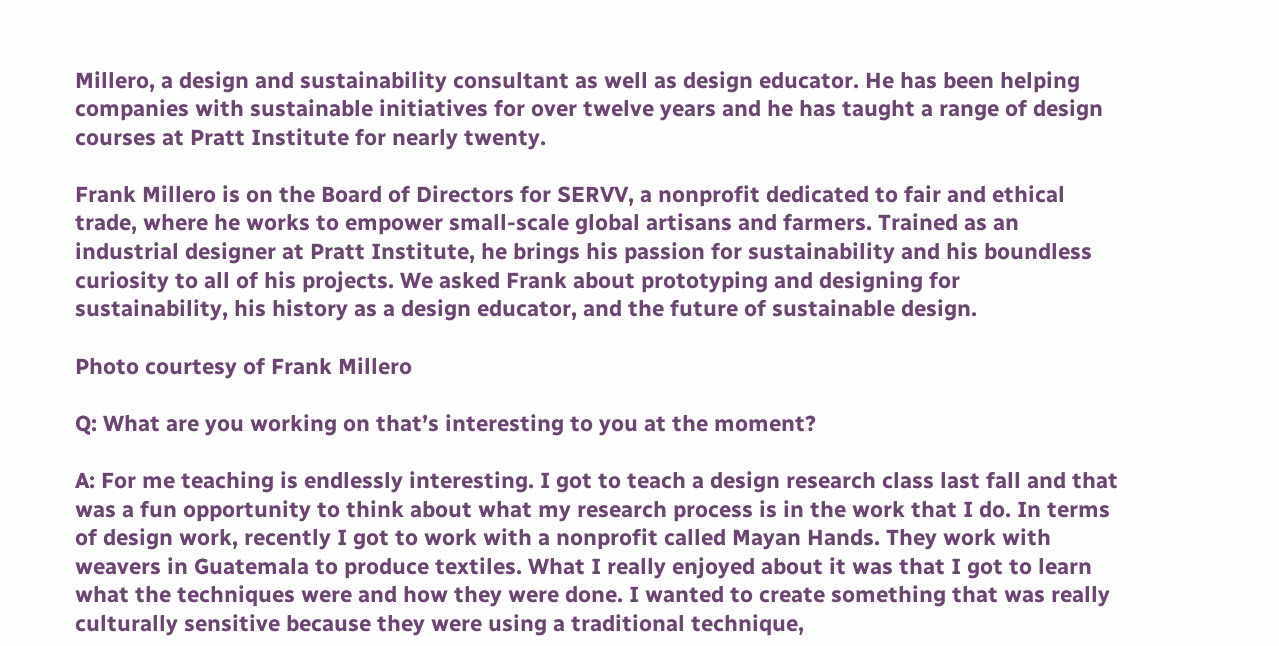Millero, a design and sustainability consultant as well as design educator. He has been helping companies with sustainable initiatives for over twelve years and he has taught a range of design courses at Pratt Institute for nearly twenty.

Frank Millero is on the Board of Directors for SERVV, a nonprofit dedicated to fair and ethical trade, where he works to empower small-scale global artisans and farmers. Trained as an industrial designer at Pratt Institute, he brings his passion for sustainability and his boundless curiosity to all of his projects. We asked Frank about prototyping and designing for sustainability, his history as a design educator, and the future of sustainable design.

Photo courtesy of Frank Millero

Q: What are you working on that’s interesting to you at the moment?

A: For me teaching is endlessly interesting. I got to teach a design research class last fall and that was a fun opportunity to think about what my research process is in the work that I do. In terms of design work, recently I got to work with a nonprofit called Mayan Hands. They work with weavers in Guatemala to produce textiles. What I really enjoyed about it was that I got to learn what the techniques were and how they were done. I wanted to create something that was really culturally sensitive because they were using a traditional technique,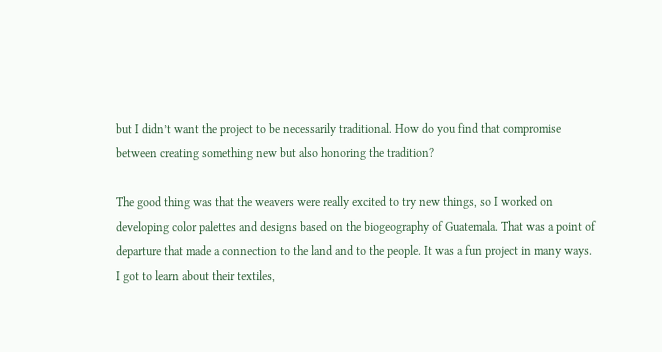but I didn’t want the project to be necessarily traditional. How do you find that compromise between creating something new but also honoring the tradition?

The good thing was that the weavers were really excited to try new things, so I worked on developing color palettes and designs based on the biogeography of Guatemala. That was a point of departure that made a connection to the land and to the people. It was a fun project in many ways. I got to learn about their textiles,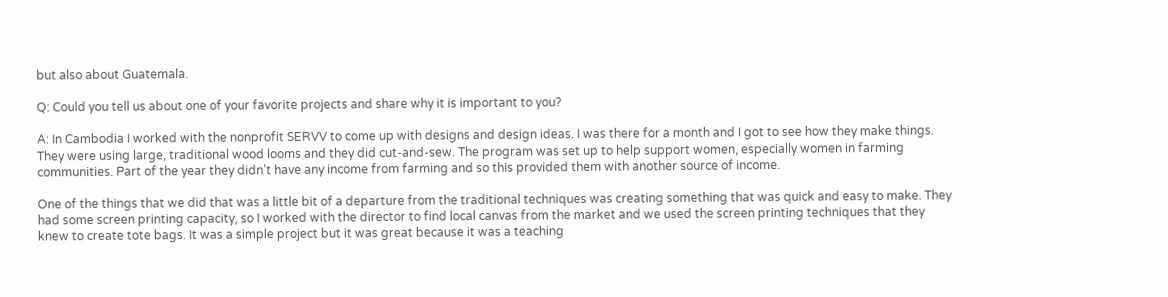but also about Guatemala.

Q: Could you tell us about one of your favorite projects and share why it is important to you?

A: In Cambodia I worked with the nonprofit SERVV to come up with designs and design ideas. I was there for a month and I got to see how they make things. They were using large, traditional wood looms and they did cut-and-sew. The program was set up to help support women, especially women in farming communities. Part of the year they didn’t have any income from farming and so this provided them with another source of income.

One of the things that we did that was a little bit of a departure from the traditional techniques was creating something that was quick and easy to make. They had some screen printing capacity, so I worked with the director to find local canvas from the market and we used the screen printing techniques that they knew to create tote bags. It was a simple project but it was great because it was a teaching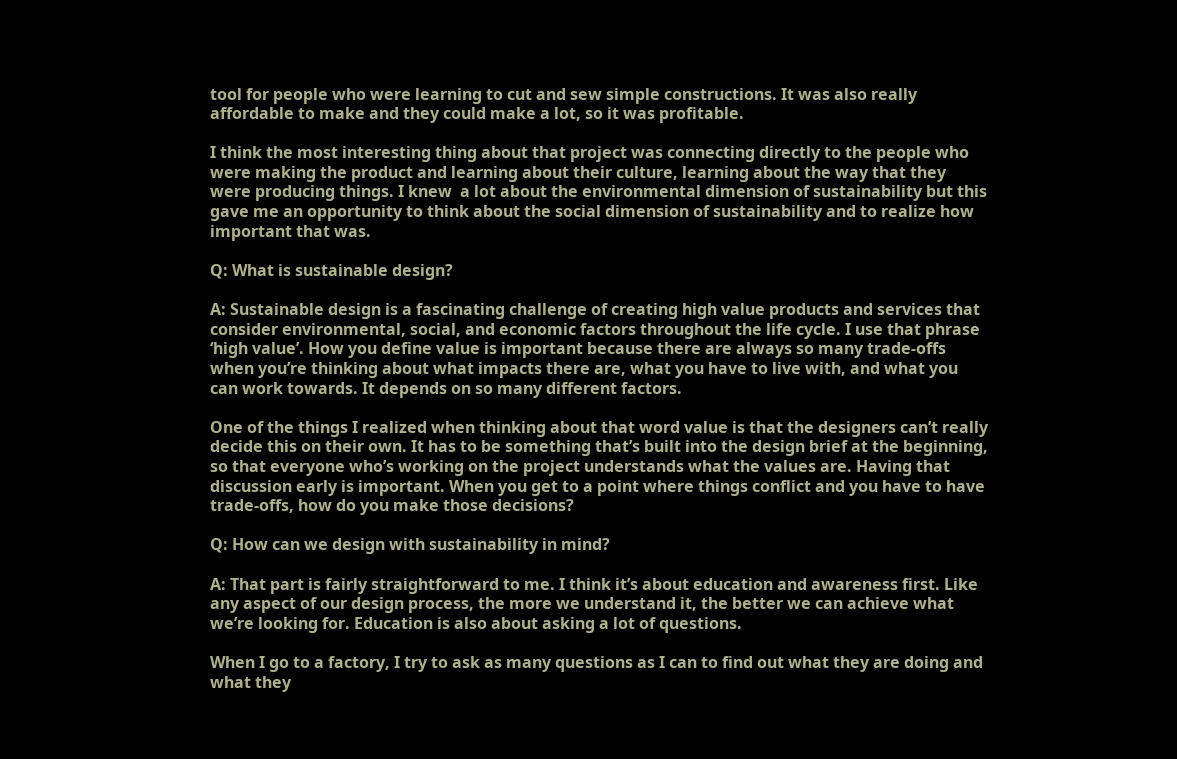tool for people who were learning to cut and sew simple constructions. It was also really affordable to make and they could make a lot, so it was profitable.

I think the most interesting thing about that project was connecting directly to the people who were making the product and learning about their culture, learning about the way that they were producing things. I knew  a lot about the environmental dimension of sustainability but this gave me an opportunity to think about the social dimension of sustainability and to realize how important that was.

Q: What is sustainable design?

A: Sustainable design is a fascinating challenge of creating high value products and services that consider environmental, social, and economic factors throughout the life cycle. I use that phrase ‘high value’. How you define value is important because there are always so many trade-offs when you’re thinking about what impacts there are, what you have to live with, and what you can work towards. It depends on so many different factors.

One of the things I realized when thinking about that word value is that the designers can’t really decide this on their own. It has to be something that’s built into the design brief at the beginning, so that everyone who’s working on the project understands what the values are. Having that discussion early is important. When you get to a point where things conflict and you have to have trade-offs, how do you make those decisions?

Q: How can we design with sustainability in mind?

A: That part is fairly straightforward to me. I think it’s about education and awareness first. Like any aspect of our design process, the more we understand it, the better we can achieve what we’re looking for. Education is also about asking a lot of questions.

When I go to a factory, I try to ask as many questions as I can to find out what they are doing and what they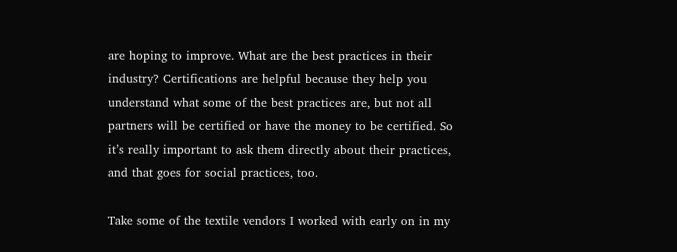are hoping to improve. What are the best practices in their industry? Certifications are helpful because they help you understand what some of the best practices are, but not all partners will be certified or have the money to be certified. So it’s really important to ask them directly about their practices, and that goes for social practices, too.

Take some of the textile vendors I worked with early on in my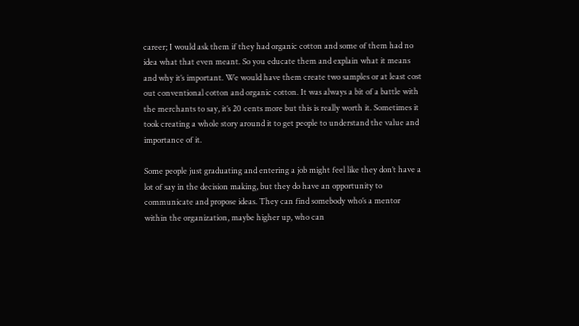career; I would ask them if they had organic cotton and some of them had no idea what that even meant. So you educate them and explain what it means and why it’s important. We would have them create two samples or at least cost out conventional cotton and organic cotton. It was always a bit of a battle with the merchants to say, it’s 20 cents more but this is really worth it. Sometimes it took creating a whole story around it to get people to understand the value and importance of it.

Some people just graduating and entering a job might feel like they don’t have a lot of say in the decision making, but they do have an opportunity to communicate and propose ideas. They can find somebody who’s a mentor within the organization, maybe higher up, who can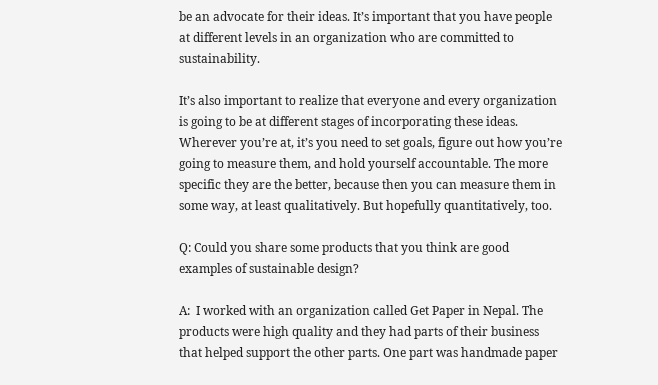be an advocate for their ideas. It’s important that you have people at different levels in an organization who are committed to sustainability.

It’s also important to realize that everyone and every organization is going to be at different stages of incorporating these ideas. Wherever you’re at, it’s you need to set goals, figure out how you’re going to measure them, and hold yourself accountable. The more specific they are the better, because then you can measure them in some way, at least qualitatively. But hopefully quantitatively, too.

Q: Could you share some products that you think are good examples of sustainable design?

A:  I worked with an organization called Get Paper in Nepal. The products were high quality and they had parts of their business that helped support the other parts. One part was handmade paper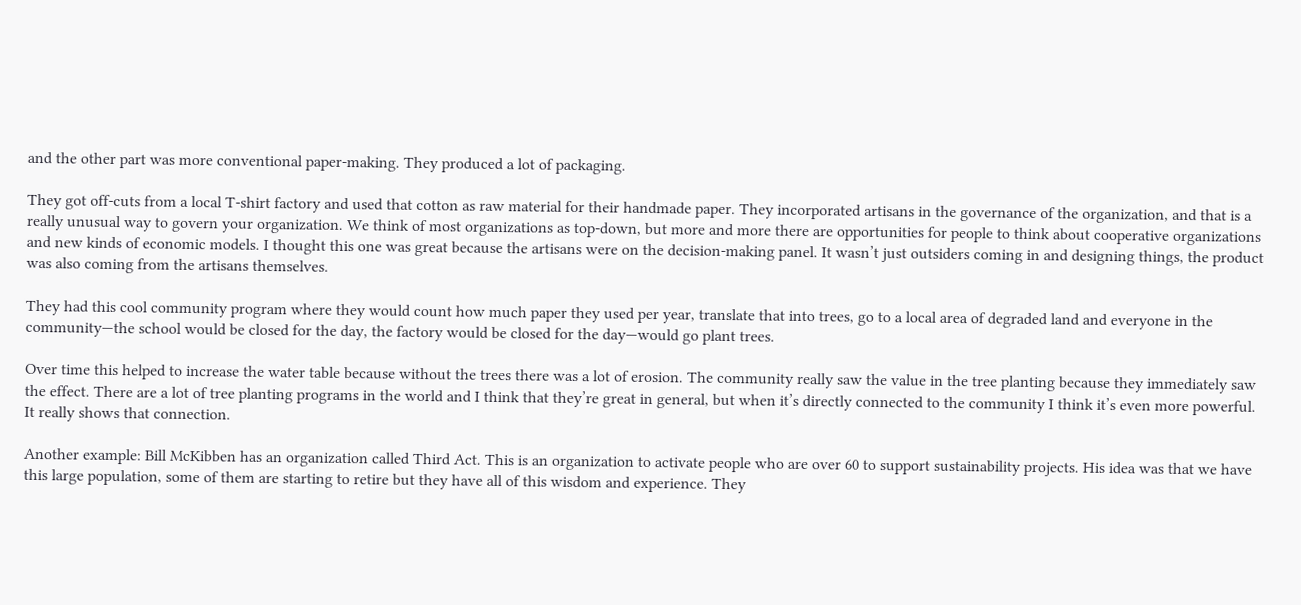and the other part was more conventional paper-making. They produced a lot of packaging.

They got off-cuts from a local T-shirt factory and used that cotton as raw material for their handmade paper. They incorporated artisans in the governance of the organization, and that is a really unusual way to govern your organization. We think of most organizations as top-down, but more and more there are opportunities for people to think about cooperative organizations and new kinds of economic models. I thought this one was great because the artisans were on the decision-making panel. It wasn’t just outsiders coming in and designing things, the product was also coming from the artisans themselves.

They had this cool community program where they would count how much paper they used per year, translate that into trees, go to a local area of degraded land and everyone in the community—the school would be closed for the day, the factory would be closed for the day—would go plant trees.

Over time this helped to increase the water table because without the trees there was a lot of erosion. The community really saw the value in the tree planting because they immediately saw the effect. There are a lot of tree planting programs in the world and I think that they’re great in general, but when it’s directly connected to the community I think it’s even more powerful. It really shows that connection.

Another example: Bill McKibben has an organization called Third Act. This is an organization to activate people who are over 60 to support sustainability projects. His idea was that we have this large population, some of them are starting to retire but they have all of this wisdom and experience. They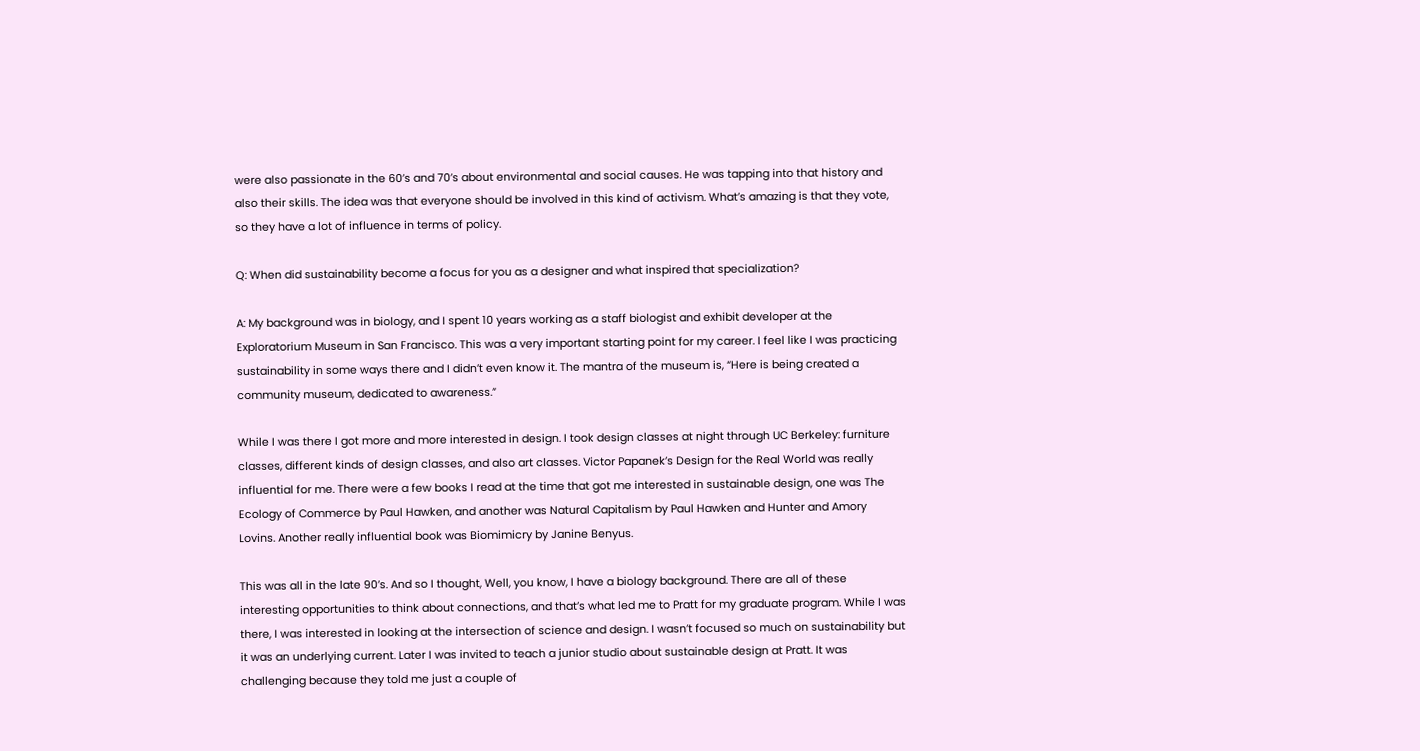were also passionate in the 60’s and 70’s about environmental and social causes. He was tapping into that history and also their skills. The idea was that everyone should be involved in this kind of activism. What’s amazing is that they vote, so they have a lot of influence in terms of policy.

Q: When did sustainability become a focus for you as a designer and what inspired that specialization?

A: My background was in biology, and I spent 10 years working as a staff biologist and exhibit developer at the Exploratorium Museum in San Francisco. This was a very important starting point for my career. I feel like I was practicing sustainability in some ways there and I didn’t even know it. The mantra of the museum is, “Here is being created a community museum, dedicated to awareness.”

While I was there I got more and more interested in design. I took design classes at night through UC Berkeley: furniture classes, different kinds of design classes, and also art classes. Victor Papanek’s Design for the Real World was really influential for me. There were a few books I read at the time that got me interested in sustainable design, one was The Ecology of Commerce by Paul Hawken, and another was Natural Capitalism by Paul Hawken and Hunter and Amory Lovins. Another really influential book was Biomimicry by Janine Benyus.

This was all in the late 90’s. And so I thought, Well, you know, I have a biology background. There are all of these interesting opportunities to think about connections, and that’s what led me to Pratt for my graduate program. While I was there, I was interested in looking at the intersection of science and design. I wasn’t focused so much on sustainability but it was an underlying current. Later I was invited to teach a junior studio about sustainable design at Pratt. It was challenging because they told me just a couple of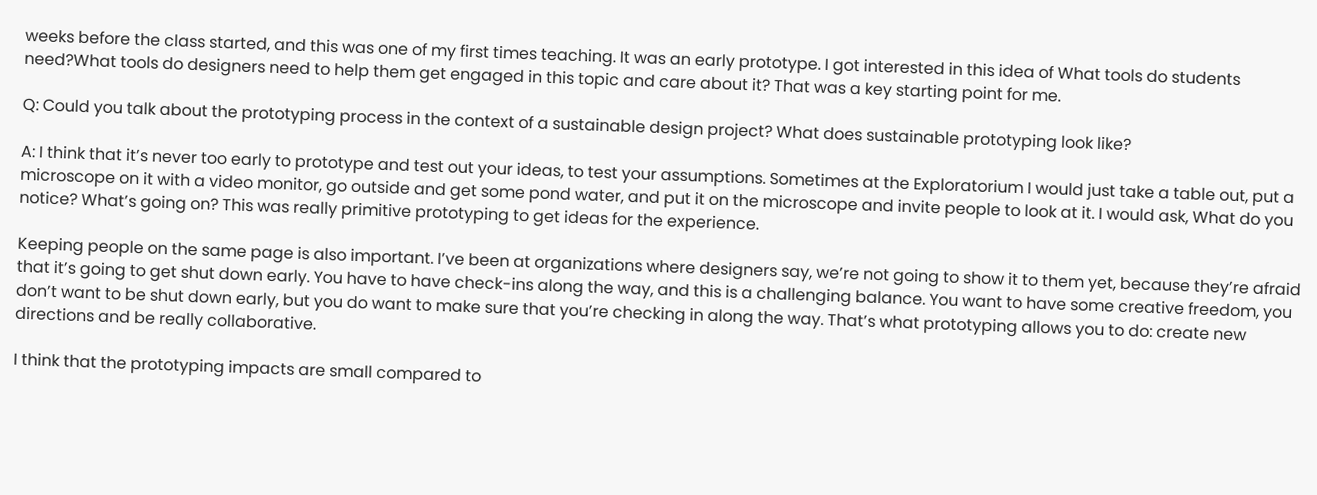weeks before the class started, and this was one of my first times teaching. It was an early prototype. I got interested in this idea of What tools do students need?What tools do designers need to help them get engaged in this topic and care about it? That was a key starting point for me.

Q: Could you talk about the prototyping process in the context of a sustainable design project? What does sustainable prototyping look like?

A: I think that it’s never too early to prototype and test out your ideas, to test your assumptions. Sometimes at the Exploratorium I would just take a table out, put a microscope on it with a video monitor, go outside and get some pond water, and put it on the microscope and invite people to look at it. I would ask, What do you notice? What’s going on? This was really primitive prototyping to get ideas for the experience.

Keeping people on the same page is also important. I’ve been at organizations where designers say, we’re not going to show it to them yet, because they’re afraid that it’s going to get shut down early. You have to have check-ins along the way, and this is a challenging balance. You want to have some creative freedom, you don’t want to be shut down early, but you do want to make sure that you’re checking in along the way. That’s what prototyping allows you to do: create new directions and be really collaborative.

I think that the prototyping impacts are small compared to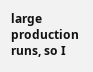large production runs, so I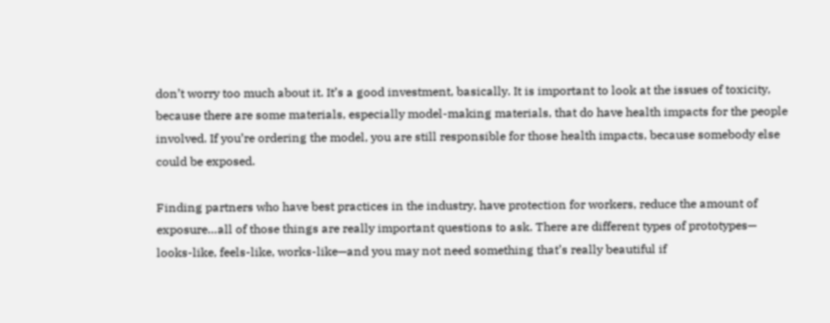don’t worry too much about it. It’s a good investment, basically. It is important to look at the issues of toxicity, because there are some materials, especially model-making materials, that do have health impacts for the people involved. If you’re ordering the model, you are still responsible for those health impacts, because somebody else could be exposed.

Finding partners who have best practices in the industry, have protection for workers, reduce the amount of exposure…all of those things are really important questions to ask. There are different types of prototypes— looks-like, feels-like, works-like—and you may not need something that’s really beautiful if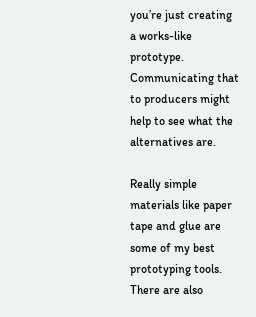you’re just creating a works-like prototype. Communicating that to producers might help to see what the alternatives are.

Really simple materials like paper tape and glue are some of my best prototyping tools. There are also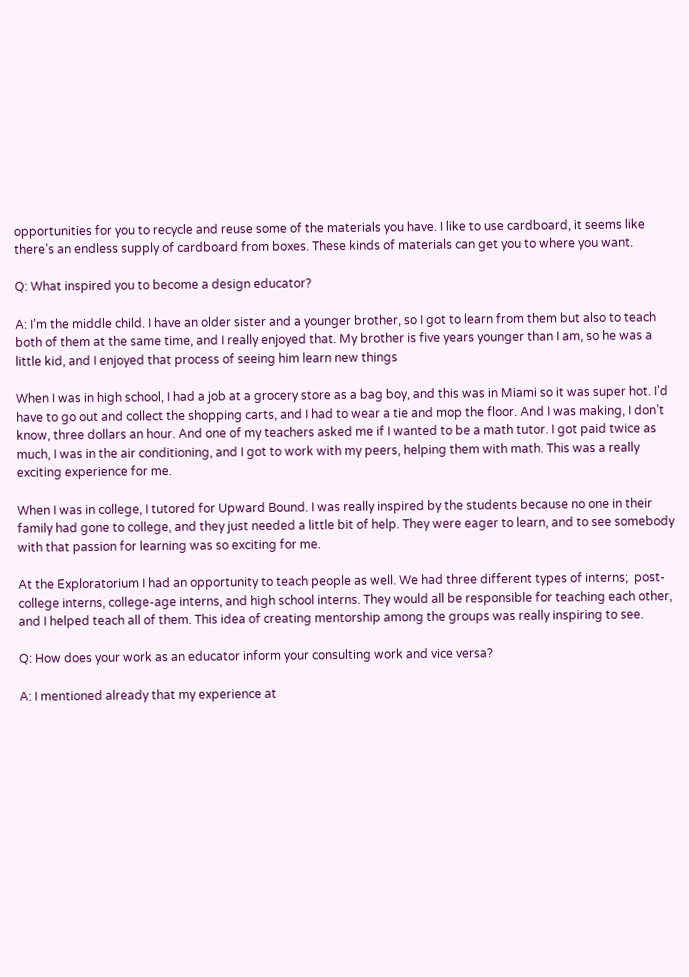opportunities for you to recycle and reuse some of the materials you have. I like to use cardboard, it seems like there’s an endless supply of cardboard from boxes. These kinds of materials can get you to where you want.

Q: What inspired you to become a design educator?

A: I’m the middle child. I have an older sister and a younger brother, so I got to learn from them but also to teach both of them at the same time, and I really enjoyed that. My brother is five years younger than I am, so he was a little kid, and I enjoyed that process of seeing him learn new things

When I was in high school, I had a job at a grocery store as a bag boy, and this was in Miami so it was super hot. I’d have to go out and collect the shopping carts, and I had to wear a tie and mop the floor. And I was making, I don’t know, three dollars an hour. And one of my teachers asked me if I wanted to be a math tutor. I got paid twice as much, I was in the air conditioning, and I got to work with my peers, helping them with math. This was a really exciting experience for me.

When I was in college, I tutored for Upward Bound. I was really inspired by the students because no one in their family had gone to college, and they just needed a little bit of help. They were eager to learn, and to see somebody with that passion for learning was so exciting for me.

At the Exploratorium I had an opportunity to teach people as well. We had three different types of interns;  post-college interns, college-age interns, and high school interns. They would all be responsible for teaching each other, and I helped teach all of them. This idea of creating mentorship among the groups was really inspiring to see.

Q: How does your work as an educator inform your consulting work and vice versa?

A: I mentioned already that my experience at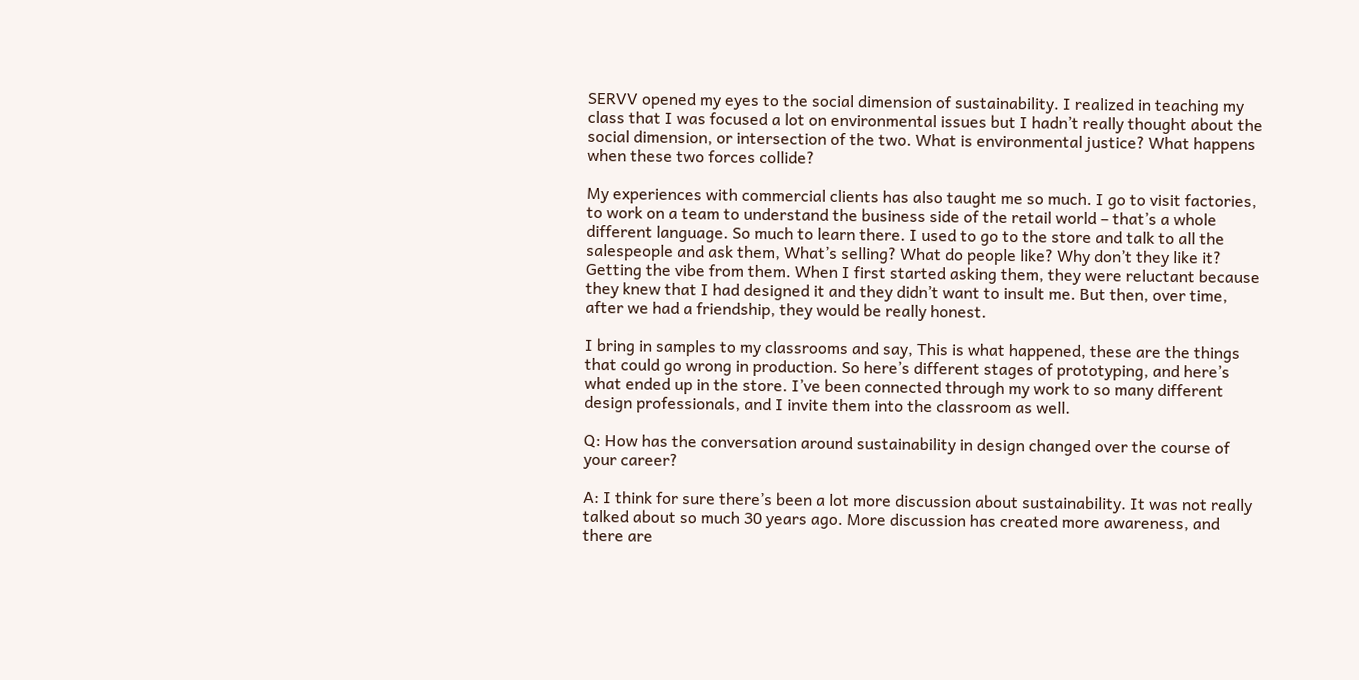SERVV opened my eyes to the social dimension of sustainability. I realized in teaching my class that I was focused a lot on environmental issues but I hadn’t really thought about the social dimension, or intersection of the two. What is environmental justice? What happens when these two forces collide?

My experiences with commercial clients has also taught me so much. I go to visit factories, to work on a team to understand the business side of the retail world – that’s a whole different language. So much to learn there. I used to go to the store and talk to all the salespeople and ask them, What’s selling? What do people like? Why don’t they like it? Getting the vibe from them. When I first started asking them, they were reluctant because they knew that I had designed it and they didn’t want to insult me. But then, over time, after we had a friendship, they would be really honest.

I bring in samples to my classrooms and say, This is what happened, these are the things that could go wrong in production. So here’s different stages of prototyping, and here’s what ended up in the store. I’ve been connected through my work to so many different design professionals, and I invite them into the classroom as well.

Q: How has the conversation around sustainability in design changed over the course of your career?

A: I think for sure there’s been a lot more discussion about sustainability. It was not really talked about so much 30 years ago. More discussion has created more awareness, and there are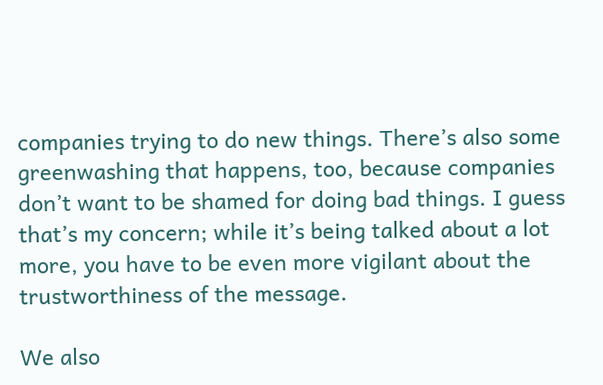companies trying to do new things. There’s also some greenwashing that happens, too, because companies don’t want to be shamed for doing bad things. I guess that’s my concern; while it’s being talked about a lot more, you have to be even more vigilant about the trustworthiness of the message.

We also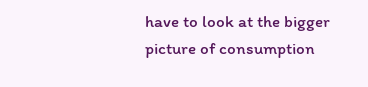have to look at the bigger picture of consumption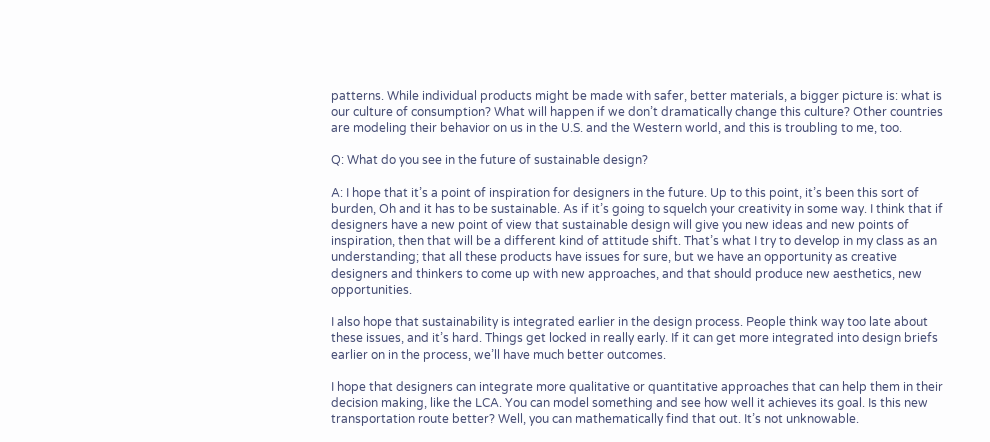patterns. While individual products might be made with safer, better materials, a bigger picture is: what is our culture of consumption? What will happen if we don’t dramatically change this culture? Other countries are modeling their behavior on us in the U.S. and the Western world, and this is troubling to me, too.

Q: What do you see in the future of sustainable design?

A: I hope that it’s a point of inspiration for designers in the future. Up to this point, it’s been this sort of burden, Oh and it has to be sustainable. As if it’s going to squelch your creativity in some way. I think that if designers have a new point of view that sustainable design will give you new ideas and new points of inspiration, then that will be a different kind of attitude shift. That’s what I try to develop in my class as an understanding; that all these products have issues for sure, but we have an opportunity as creative designers and thinkers to come up with new approaches, and that should produce new aesthetics, new opportunities.

I also hope that sustainability is integrated earlier in the design process. People think way too late about these issues, and it’s hard. Things get locked in really early. If it can get more integrated into design briefs earlier on in the process, we’ll have much better outcomes.

I hope that designers can integrate more qualitative or quantitative approaches that can help them in their decision making, like the LCA. You can model something and see how well it achieves its goal. Is this new transportation route better? Well, you can mathematically find that out. It’s not unknowable.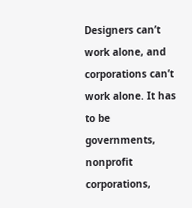Designers can’t work alone, and corporations can’t work alone. It has to be governments, nonprofit corporations,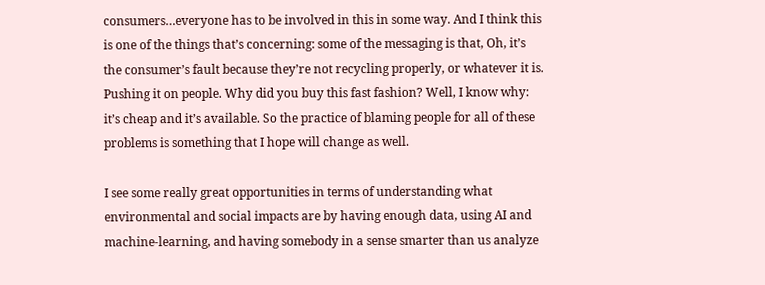consumers…everyone has to be involved in this in some way. And I think this is one of the things that’s concerning: some of the messaging is that, Oh, it’s the consumer’s fault because they’re not recycling properly, or whatever it is. Pushing it on people. Why did you buy this fast fashion? Well, I know why: it’s cheap and it’s available. So the practice of blaming people for all of these problems is something that I hope will change as well.

I see some really great opportunities in terms of understanding what environmental and social impacts are by having enough data, using AI and machine-learning, and having somebody in a sense smarter than us analyze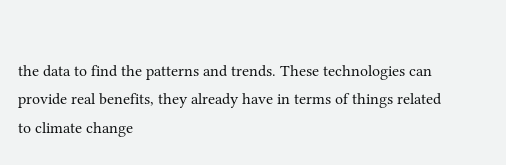the data to find the patterns and trends. These technologies can provide real benefits, they already have in terms of things related to climate change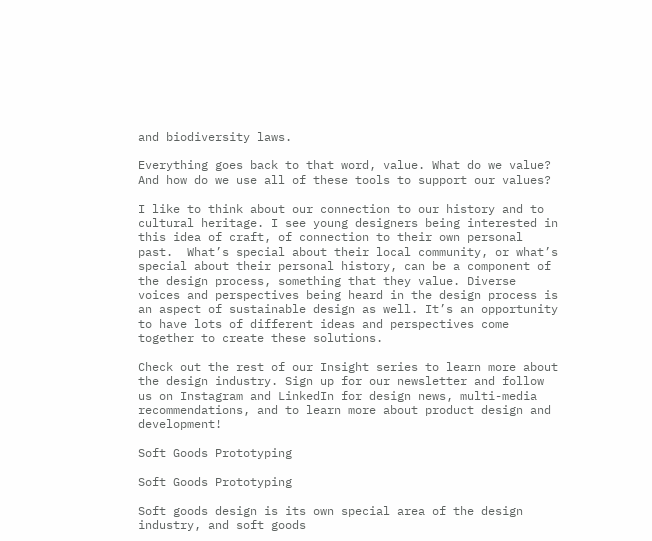and biodiversity laws.

Everything goes back to that word, value. What do we value? And how do we use all of these tools to support our values?

I like to think about our connection to our history and to cultural heritage. I see young designers being interested in this idea of craft, of connection to their own personal past.  What’s special about their local community, or what’s special about their personal history, can be a component of the design process, something that they value. Diverse voices and perspectives being heard in the design process is an aspect of sustainable design as well. It’s an opportunity to have lots of different ideas and perspectives come together to create these solutions.

Check out the rest of our Insight series to learn more about the design industry. Sign up for our newsletter and follow us on Instagram and LinkedIn for design news, multi-media recommendations, and to learn more about product design and development!

Soft Goods Prototyping

Soft Goods Prototyping

Soft goods design is its own special area of the design industry, and soft goods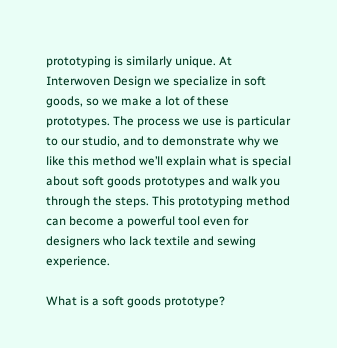prototyping is similarly unique. At Interwoven Design we specialize in soft goods, so we make a lot of these prototypes. The process we use is particular to our studio, and to demonstrate why we like this method we’ll explain what is special about soft goods prototypes and walk you through the steps. This prototyping method can become a powerful tool even for designers who lack textile and sewing experience.

What is a soft goods prototype?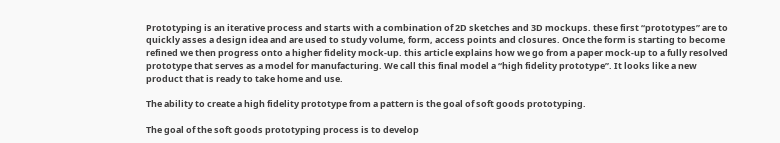Prototyping is an iterative process and starts with a combination of 2D sketches and 3D mockups. these first “prototypes” are to quickly asses a design idea and are used to study volume, form, access points and closures. Once the form is starting to become refined we then progress onto a higher fidelity mock-up. this article explains how we go from a paper mock-up to a fully resolved prototype that serves as a model for manufacturing. We call this final model a “high fidelity prototype”. It looks like a new product that is ready to take home and use.

The ability to create a high fidelity prototype from a pattern is the goal of soft goods prototyping.

The goal of the soft goods prototyping process is to develop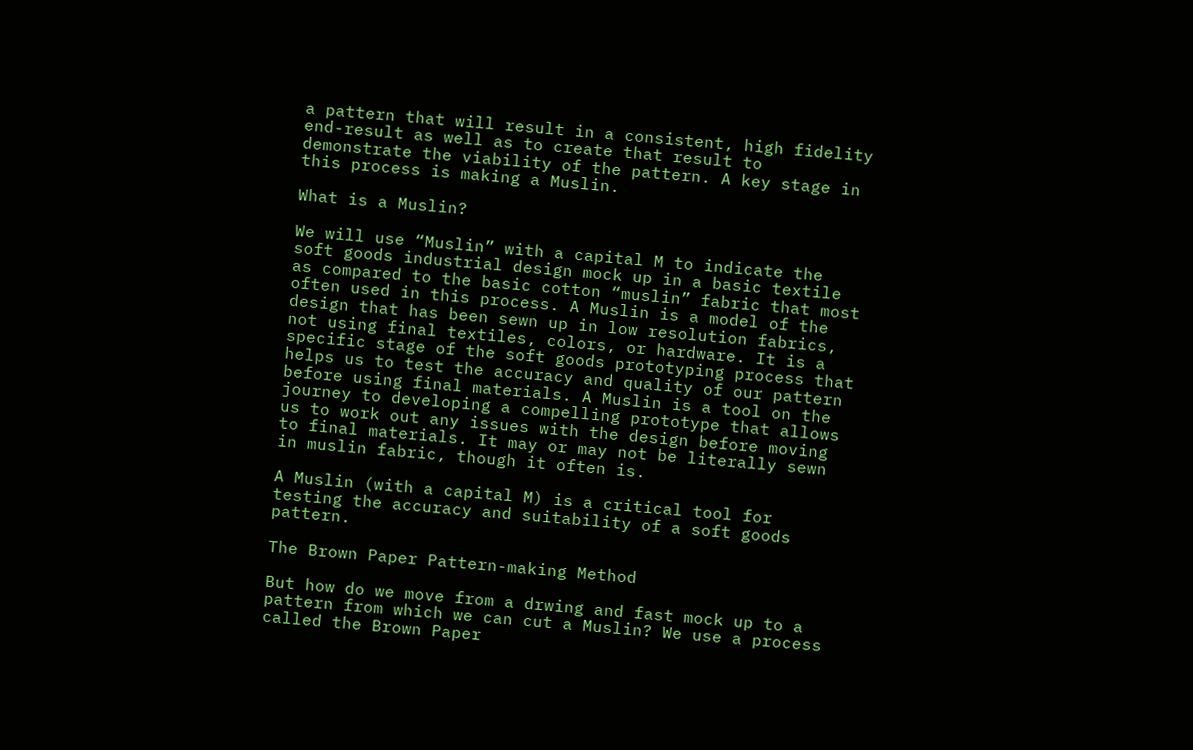a pattern that will result in a consistent, high fidelity end-result as well as to create that result to demonstrate the viability of the pattern. A key stage in this process is making a Muslin.

What is a Muslin?

We will use “Muslin” with a capital M to indicate the soft goods industrial design mock up in a basic textile as compared to the basic cotton “muslin” fabric that most often used in this process. A Muslin is a model of the design that has been sewn up in low resolution fabrics, not using final textiles, colors, or hardware. It is a specific stage of the soft goods prototyping process that helps us to test the accuracy and quality of our pattern before using final materials. A Muslin is a tool on the journey to developing a compelling prototype that allows us to work out any issues with the design before moving to final materials. It may or may not be literally sewn in muslin fabric, though it often is.

A Muslin (with a capital M) is a critical tool for testing the accuracy and suitability of a soft goods pattern.

The Brown Paper Pattern-making Method

But how do we move from a drwing and fast mock up to a pattern from which we can cut a Muslin? We use a process called the Brown Paper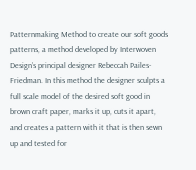Patternmaking Method to create our soft goods patterns, a method developed by Interwoven Design’s principal designer Rebeccah Pailes-Friedman. In this method the designer sculpts a full scale model of the desired soft good in brown craft paper, marks it up, cuts it apart, and creates a pattern with it that is then sewn up and tested for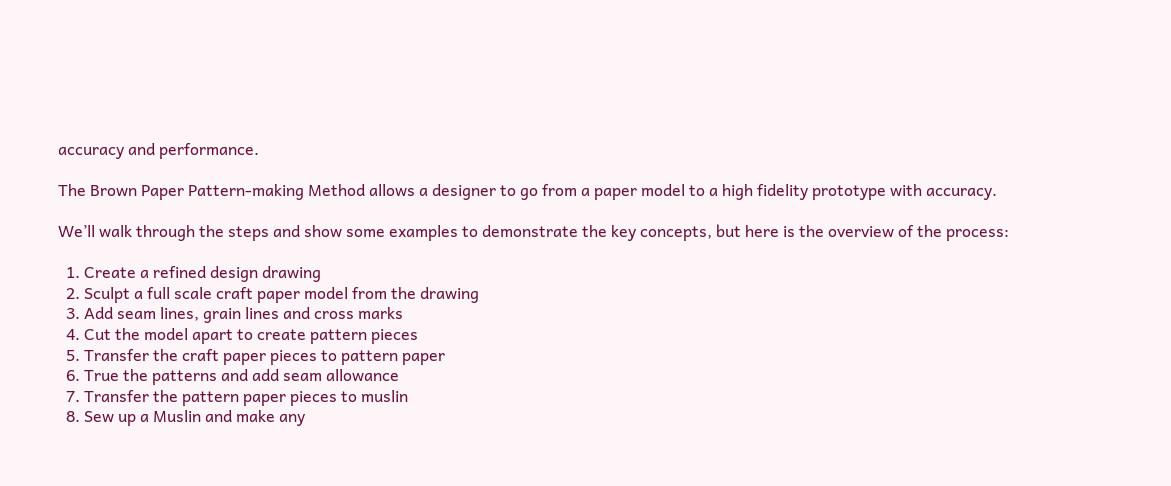accuracy and performance.

The Brown Paper Pattern-making Method allows a designer to go from a paper model to a high fidelity prototype with accuracy.

We’ll walk through the steps and show some examples to demonstrate the key concepts, but here is the overview of the process:

  1. Create a refined design drawing
  2. Sculpt a full scale craft paper model from the drawing
  3. Add seam lines, grain lines and cross marks
  4. Cut the model apart to create pattern pieces
  5. Transfer the craft paper pieces to pattern paper
  6. True the patterns and add seam allowance
  7. Transfer the pattern paper pieces to muslin
  8. Sew up a Muslin and make any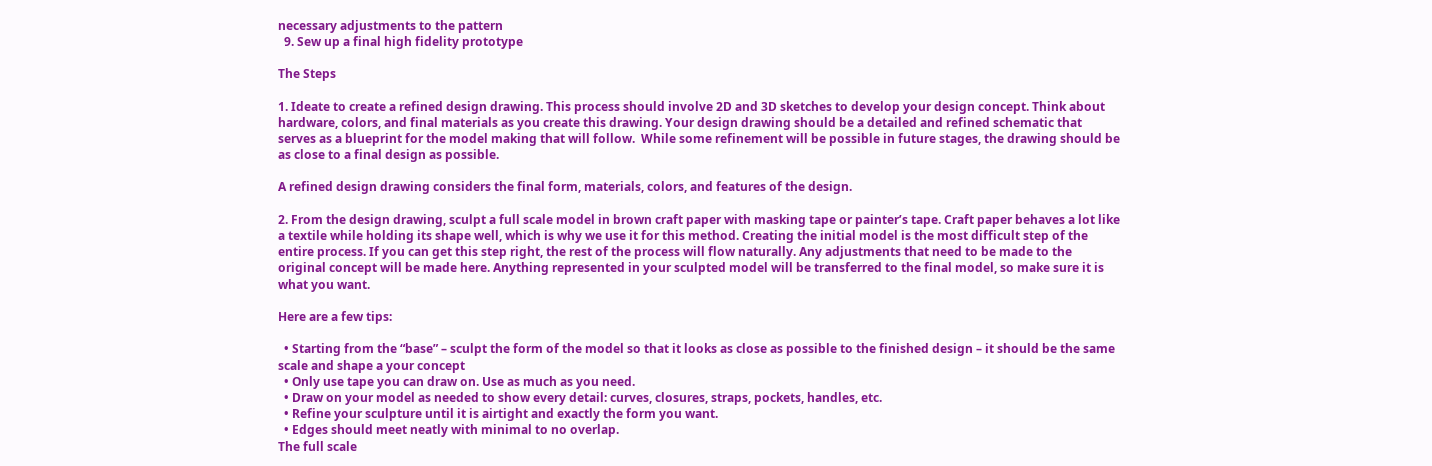necessary adjustments to the pattern
  9. Sew up a final high fidelity prototype

The Steps

1. Ideate to create a refined design drawing. This process should involve 2D and 3D sketches to develop your design concept. Think about hardware, colors, and final materials as you create this drawing. Your design drawing should be a detailed and refined schematic that serves as a blueprint for the model making that will follow.  While some refinement will be possible in future stages, the drawing should be as close to a final design as possible.

A refined design drawing considers the final form, materials, colors, and features of the design.

2. From the design drawing, sculpt a full scale model in brown craft paper with masking tape or painter’s tape. Craft paper behaves a lot like a textile while holding its shape well, which is why we use it for this method. Creating the initial model is the most difficult step of the entire process. If you can get this step right, the rest of the process will flow naturally. Any adjustments that need to be made to the original concept will be made here. Anything represented in your sculpted model will be transferred to the final model, so make sure it is what you want.

Here are a few tips:

  • Starting from the “base” – sculpt the form of the model so that it looks as close as possible to the finished design – it should be the same scale and shape a your concept
  • Only use tape you can draw on. Use as much as you need.
  • Draw on your model as needed to show every detail: curves, closures, straps, pockets, handles, etc.
  • Refine your sculpture until it is airtight and exactly the form you want.
  • Edges should meet neatly with minimal to no overlap.
The full scale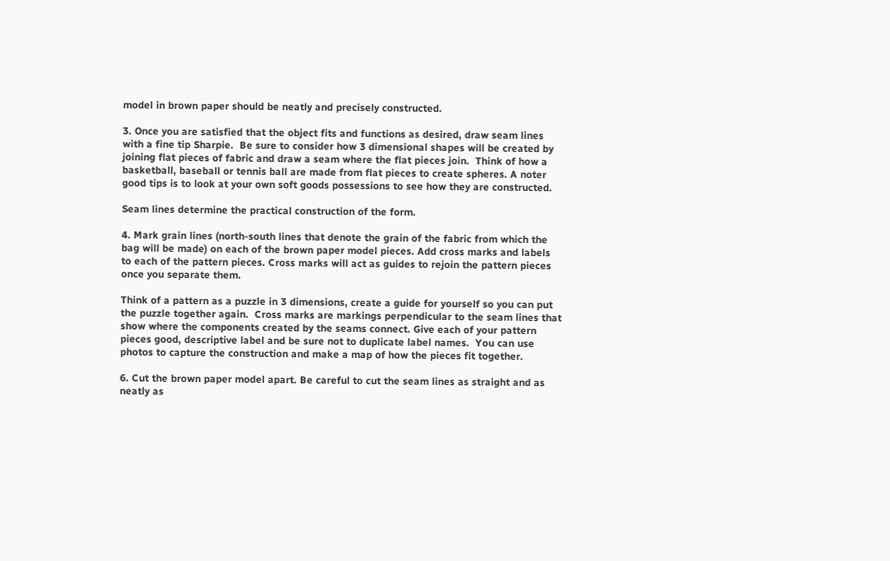model in brown paper should be neatly and precisely constructed.

3. Once you are satisfied that the object fits and functions as desired, draw seam lines with a fine tip Sharpie.  Be sure to consider how 3 dimensional shapes will be created by joining flat pieces of fabric and draw a seam where the flat pieces join.  Think of how a basketball, baseball or tennis ball are made from flat pieces to create spheres. A noter good tips is to look at your own soft goods possessions to see how they are constructed.

Seam lines determine the practical construction of the form.

4. Mark grain lines (north-south lines that denote the grain of the fabric from which the bag will be made) on each of the brown paper model pieces. Add cross marks and labels to each of the pattern pieces. Cross marks will act as guides to rejoin the pattern pieces once you separate them.

Think of a pattern as a puzzle in 3 dimensions, create a guide for yourself so you can put the puzzle together again.  Cross marks are markings perpendicular to the seam lines that show where the components created by the seams connect. Give each of your pattern pieces good, descriptive label and be sure not to duplicate label names.  You can use photos to capture the construction and make a map of how the pieces fit together.

6. Cut the brown paper model apart. Be careful to cut the seam lines as straight and as neatly as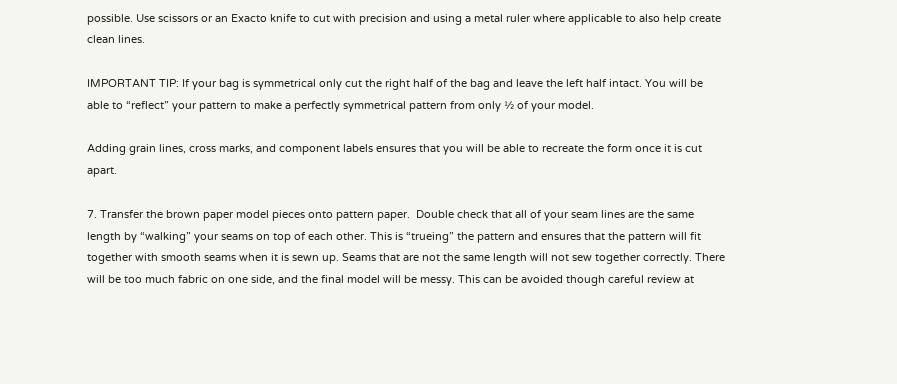possible. Use scissors or an Exacto knife to cut with precision and using a metal ruler where applicable to also help create clean lines.

IMPORTANT TIP: If your bag is symmetrical only cut the right half of the bag and leave the left half intact. You will be able to “reflect” your pattern to make a perfectly symmetrical pattern from only ½ of your model.

Adding grain lines, cross marks, and component labels ensures that you will be able to recreate the form once it is cut apart.

7. Transfer the brown paper model pieces onto pattern paper.  Double check that all of your seam lines are the same length by “walking” your seams on top of each other. This is “trueing” the pattern and ensures that the pattern will fit together with smooth seams when it is sewn up. Seams that are not the same length will not sew together correctly. There will be too much fabric on one side, and the final model will be messy. This can be avoided though careful review at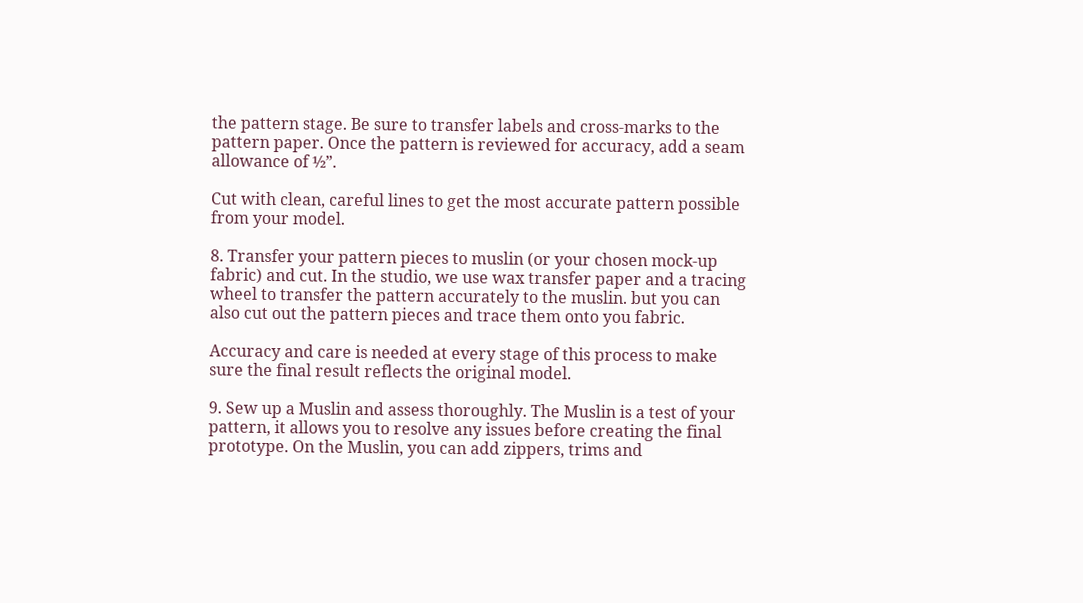the pattern stage. Be sure to transfer labels and cross-marks to the pattern paper. Once the pattern is reviewed for accuracy, add a seam allowance of ½”.

Cut with clean, careful lines to get the most accurate pattern possible from your model.

8. Transfer your pattern pieces to muslin (or your chosen mock-up fabric) and cut. In the studio, we use wax transfer paper and a tracing wheel to transfer the pattern accurately to the muslin. but you can also cut out the pattern pieces and trace them onto you fabric.

Accuracy and care is needed at every stage of this process to make sure the final result reflects the original model.

9. Sew up a Muslin and assess thoroughly. The Muslin is a test of your pattern, it allows you to resolve any issues before creating the final prototype. On the Muslin, you can add zippers, trims and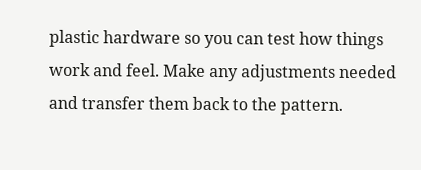plastic hardware so you can test how things work and feel. Make any adjustments needed and transfer them back to the pattern.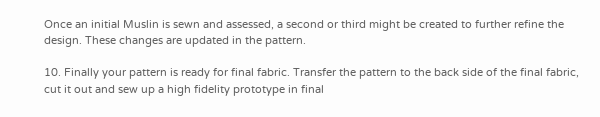Once an initial Muslin is sewn and assessed, a second or third might be created to further refine the design. These changes are updated in the pattern.

10. Finally your pattern is ready for final fabric. Transfer the pattern to the back side of the final fabric, cut it out and sew up a high fidelity prototype in final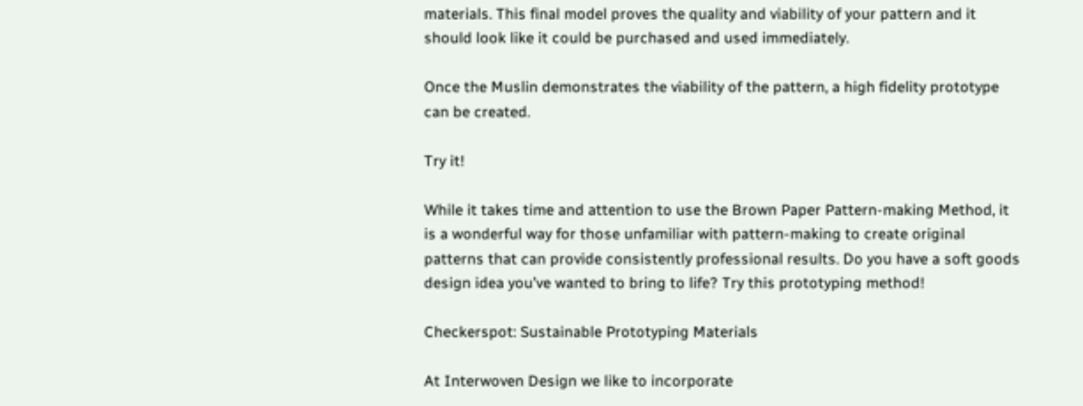materials. This final model proves the quality and viability of your pattern and it should look like it could be purchased and used immediately.

Once the Muslin demonstrates the viability of the pattern, a high fidelity prototype can be created.

Try it!

While it takes time and attention to use the Brown Paper Pattern-making Method, it is a wonderful way for those unfamiliar with pattern-making to create original patterns that can provide consistently professional results. Do you have a soft goods design idea you’ve wanted to bring to life? Try this prototyping method!

Checkerspot: Sustainable Prototyping Materials

At Interwoven Design we like to incorporate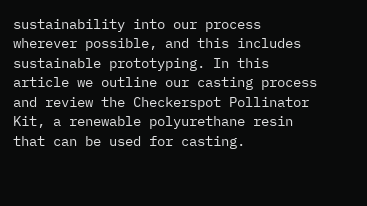sustainability into our process wherever possible, and this includes sustainable prototyping. In this article we outline our casting process and review the Checkerspot Pollinator Kit, a renewable polyurethane resin that can be used for casting.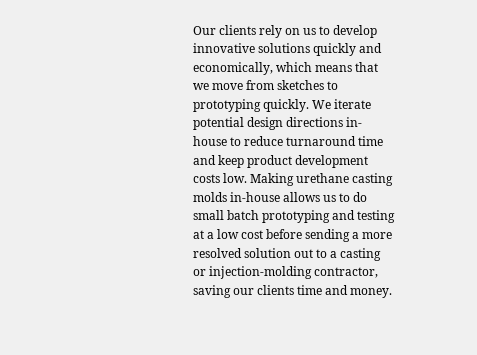Our clients rely on us to develop innovative solutions quickly and economically, which means that we move from sketches to prototyping quickly. We iterate potential design directions in-house to reduce turnaround time and keep product development costs low. Making urethane casting molds in-house allows us to do small batch prototyping and testing at a low cost before sending a more resolved solution out to a casting or injection-molding contractor, saving our clients time and money.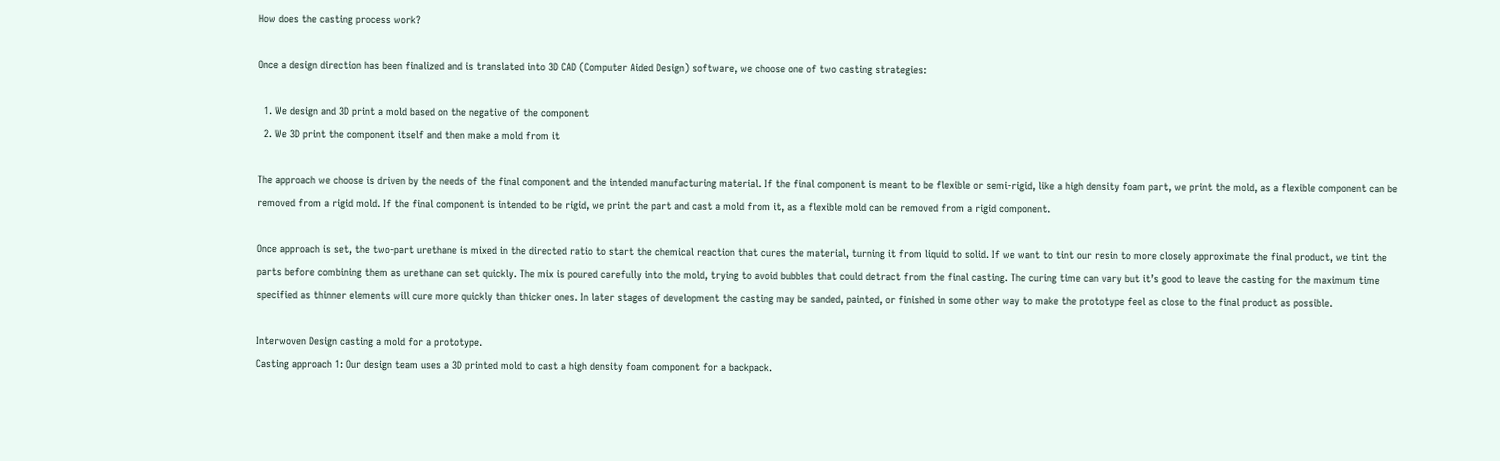How does the casting process work?

Once a design direction has been finalized and is translated into 3D CAD (Computer Aided Design) software, we choose one of two casting strategies:

  1. We design and 3D print a mold based on the negative of the component
  2. We 3D print the component itself and then make a mold from it

The approach we choose is driven by the needs of the final component and the intended manufacturing material. If the final component is meant to be flexible or semi-rigid, like a high density foam part, we print the mold, as a flexible component can be removed from a rigid mold. If the final component is intended to be rigid, we print the part and cast a mold from it, as a flexible mold can be removed from a rigid component.

Once approach is set, the two-part urethane is mixed in the directed ratio to start the chemical reaction that cures the material, turning it from liquid to solid. If we want to tint our resin to more closely approximate the final product, we tint the parts before combining them as urethane can set quickly. The mix is poured carefully into the mold, trying to avoid bubbles that could detract from the final casting. The curing time can vary but it’s good to leave the casting for the maximum time specified as thinner elements will cure more quickly than thicker ones. In later stages of development the casting may be sanded, painted, or finished in some other way to make the prototype feel as close to the final product as possible.

Interwoven Design casting a mold for a prototype.
Casting approach 1: Our design team uses a 3D printed mold to cast a high density foam component for a backpack.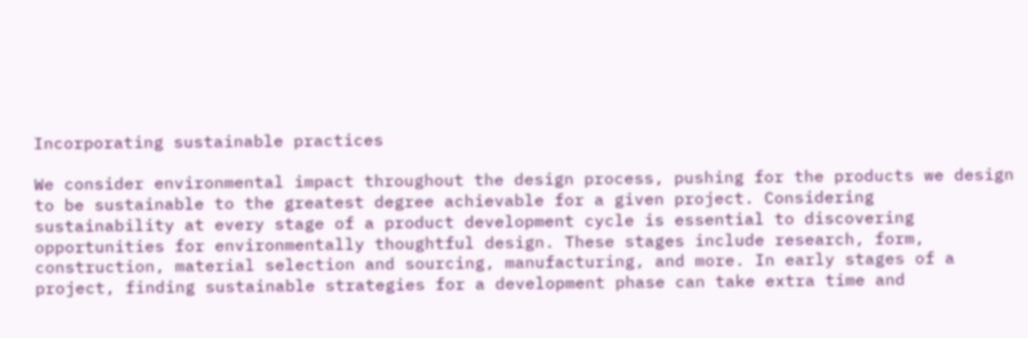Incorporating sustainable practices

We consider environmental impact throughout the design process, pushing for the products we design to be sustainable to the greatest degree achievable for a given project. Considering sustainability at every stage of a product development cycle is essential to discovering opportunities for environmentally thoughtful design. These stages include research, form, construction, material selection and sourcing, manufacturing, and more. In early stages of a project, finding sustainable strategies for a development phase can take extra time and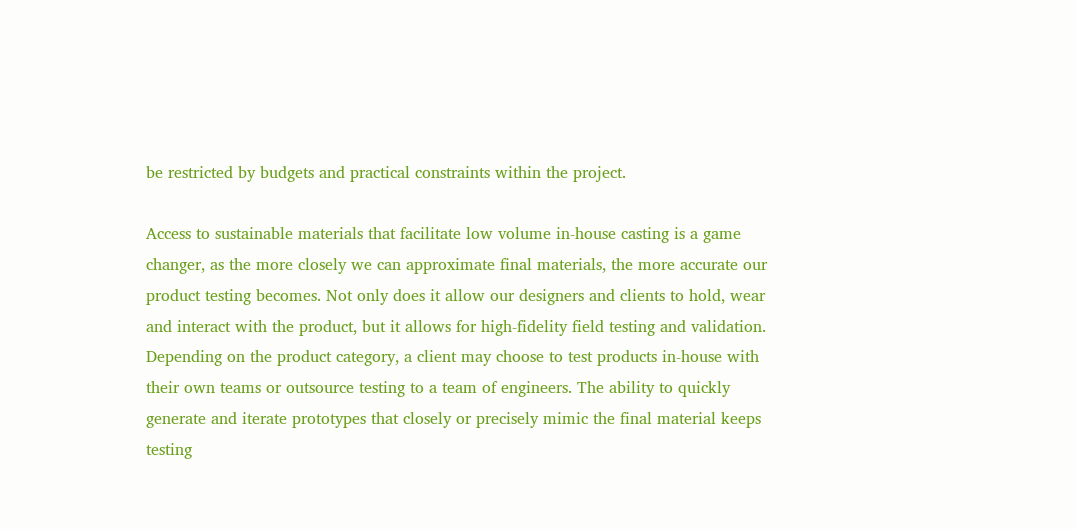be restricted by budgets and practical constraints within the project.

Access to sustainable materials that facilitate low volume in-house casting is a game changer, as the more closely we can approximate final materials, the more accurate our product testing becomes. Not only does it allow our designers and clients to hold, wear and interact with the product, but it allows for high-fidelity field testing and validation. Depending on the product category, a client may choose to test products in-house with their own teams or outsource testing to a team of engineers. The ability to quickly generate and iterate prototypes that closely or precisely mimic the final material keeps testing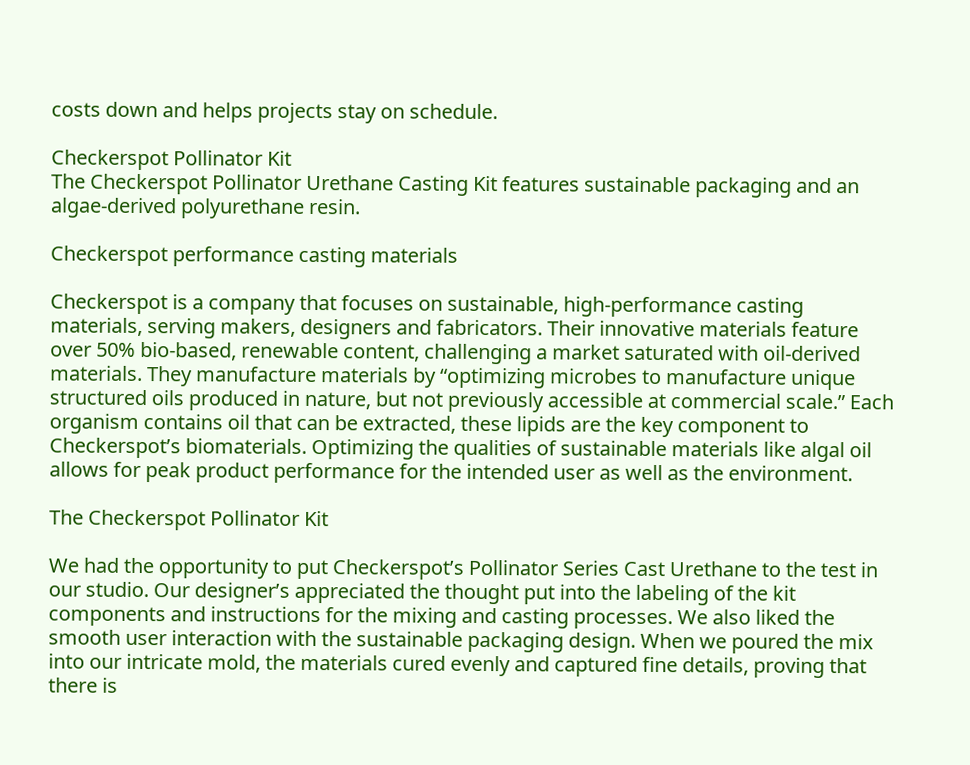costs down and helps projects stay on schedule.

Checkerspot Pollinator Kit
The Checkerspot Pollinator Urethane Casting Kit features sustainable packaging and an algae-derived polyurethane resin.

Checkerspot performance casting materials

Checkerspot is a company that focuses on sustainable, high-performance casting materials, serving makers, designers and fabricators. Their innovative materials feature over 50% bio-based, renewable content, challenging a market saturated with oil-derived materials. They manufacture materials by “optimizing microbes to manufacture unique structured oils produced in nature, but not previously accessible at commercial scale.” Each organism contains oil that can be extracted, these lipids are the key component to Checkerspot’s biomaterials. Optimizing the qualities of sustainable materials like algal oil allows for peak product performance for the intended user as well as the environment.

The Checkerspot Pollinator Kit

We had the opportunity to put Checkerspot’s Pollinator Series Cast Urethane to the test in our studio. Our designer’s appreciated the thought put into the labeling of the kit components and instructions for the mixing and casting processes. We also liked the smooth user interaction with the sustainable packaging design. When we poured the mix into our intricate mold, the materials cured evenly and captured fine details, proving that there is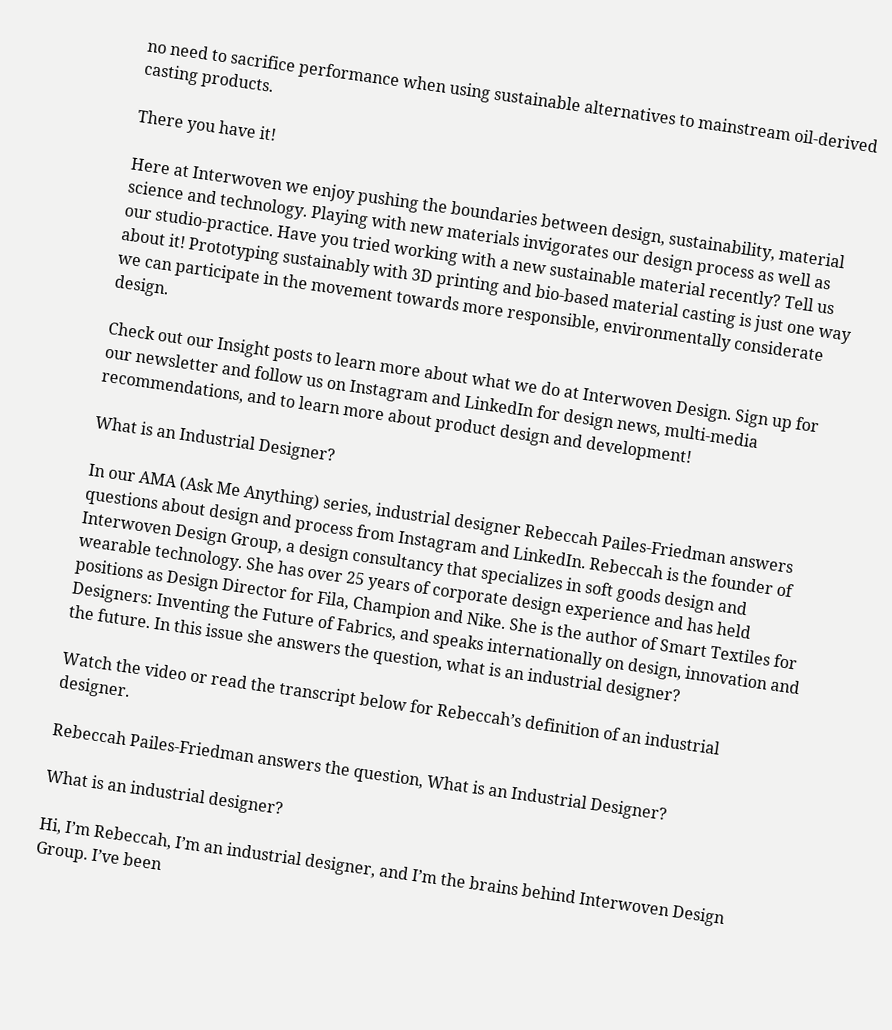no need to sacrifice performance when using sustainable alternatives to mainstream oil-derived casting products.

There you have it!

Here at Interwoven we enjoy pushing the boundaries between design, sustainability, material science and technology. Playing with new materials invigorates our design process as well as our studio-practice. Have you tried working with a new sustainable material recently? Tell us about it! Prototyping sustainably with 3D printing and bio-based material casting is just one way we can participate in the movement towards more responsible, environmentally considerate design.

Check out our Insight posts to learn more about what we do at Interwoven Design. Sign up for our newsletter and follow us on Instagram and LinkedIn for design news, multi-media recommendations, and to learn more about product design and development!

What is an Industrial Designer?

In our AMA (Ask Me Anything) series, industrial designer Rebeccah Pailes-Friedman answers questions about design and process from Instagram and LinkedIn. Rebeccah is the founder of Interwoven Design Group, a design consultancy that specializes in soft goods design and wearable technology. She has over 25 years of corporate design experience and has held positions as Design Director for Fila, Champion and Nike. She is the author of Smart Textiles for Designers: Inventing the Future of Fabrics, and speaks internationally on design, innovation and the future. In this issue she answers the question, what is an industrial designer?

Watch the video or read the transcript below for Rebeccah’s definition of an industrial designer.

Rebeccah Pailes-Friedman answers the question, What is an Industrial Designer?

What is an industrial designer?

Hi, I’m Rebeccah, I’m an industrial designer, and I’m the brains behind Interwoven Design Group. I’ve been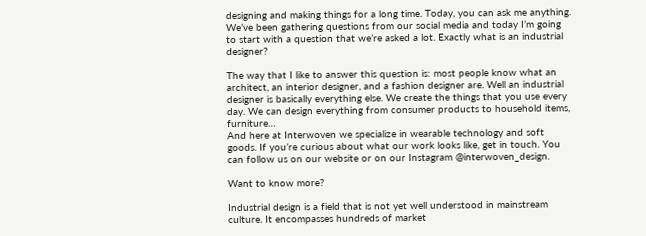designing and making things for a long time. Today, you can ask me anything. We’ve been gathering questions from our social media and today I’m going to start with a question that we’re asked a lot. Exactly what is an industrial designer?

The way that I like to answer this question is: most people know what an architect, an interior designer, and a fashion designer are. Well an industrial designer is basically everything else. We create the things that you use every day. We can design everything from consumer products to household items, furniture…
And here at Interwoven we specialize in wearable technology and soft goods. If you’re curious about what our work looks like, get in touch. You can follow us on our website or on our Instagram @interwoven_design.

Want to know more?

Industrial design is a field that is not yet well understood in mainstream culture. It encompasses hundreds of market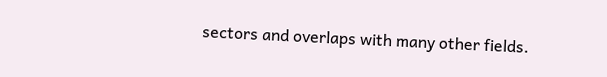sectors and overlaps with many other fields.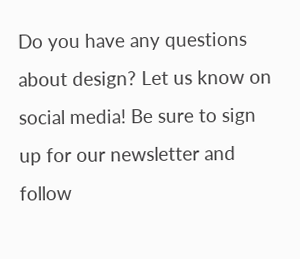Do you have any questions about design? Let us know on social media! Be sure to sign up for our newsletter and follow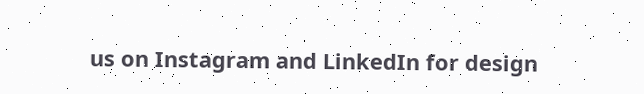us on Instagram and LinkedIn for design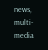news, multi-media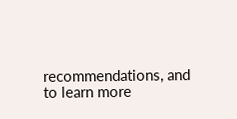recommendations, and to learn more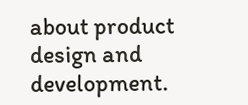about product design and development.